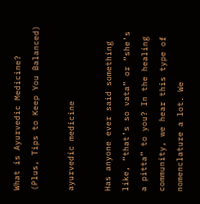What is Ayurvedic Medicine? (Plus, Tips to Keep You Balanced)

ayurvedic medicine

Has anyone ever said something like, “that’s so vata” or “she’s a pitta” to you? In the healing community, we hear this type of nomenclature a lot. We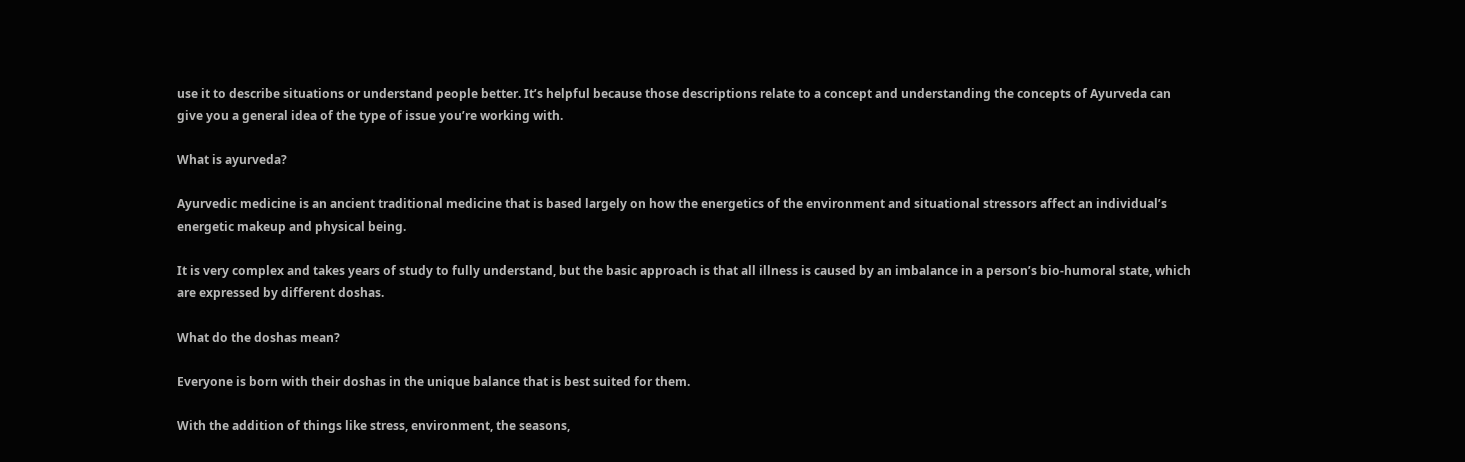use it to describe situations or understand people better. It’s helpful because those descriptions relate to a concept and understanding the concepts of Ayurveda can give you a general idea of the type of issue you’re working with.

What is ayurveda?

Ayurvedic medicine is an ancient traditional medicine that is based largely on how the energetics of the environment and situational stressors affect an individual’s energetic makeup and physical being.

It is very complex and takes years of study to fully understand, but the basic approach is that all illness is caused by an imbalance in a person’s bio-humoral state, which are expressed by different doshas.

What do the doshas mean?

Everyone is born with their doshas in the unique balance that is best suited for them.

With the addition of things like stress, environment, the seasons,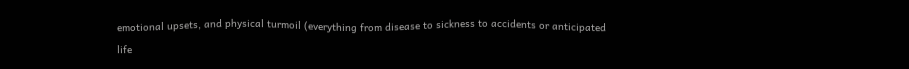emotional upsets, and physical turmoil (everything from disease to sickness to accidents or anticipated life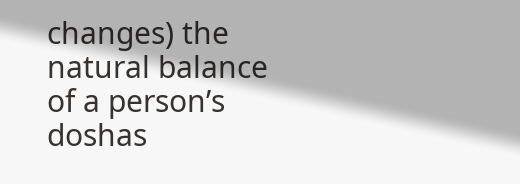changes) the natural balance of a person’s doshas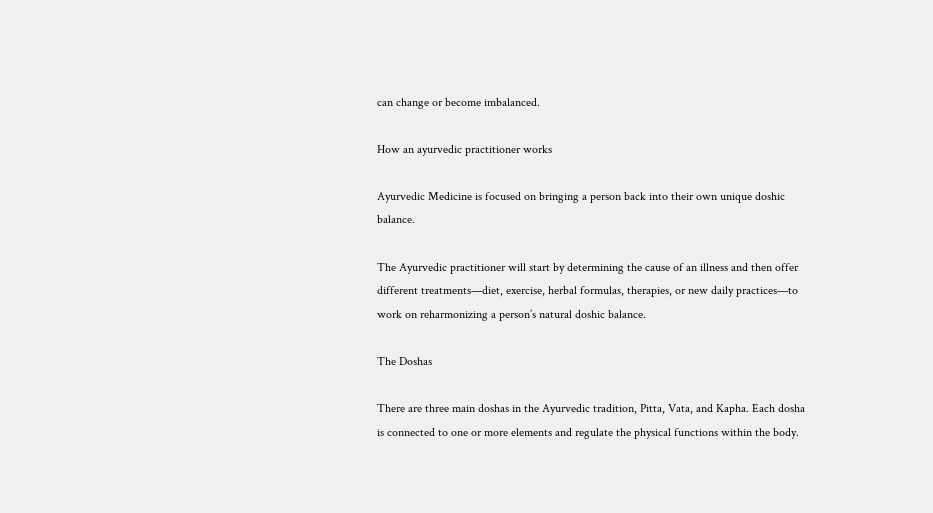can change or become imbalanced.

How an ayurvedic practitioner works

Ayurvedic Medicine is focused on bringing a person back into their own unique doshic balance.

The Ayurvedic practitioner will start by determining the cause of an illness and then offer different treatments—diet, exercise, herbal formulas, therapies, or new daily practices—to work on reharmonizing a person’s natural doshic balance.

The Doshas

There are three main doshas in the Ayurvedic tradition, Pitta, Vata, and Kapha. Each dosha is connected to one or more elements and regulate the physical functions within the body.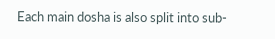Each main dosha is also split into sub-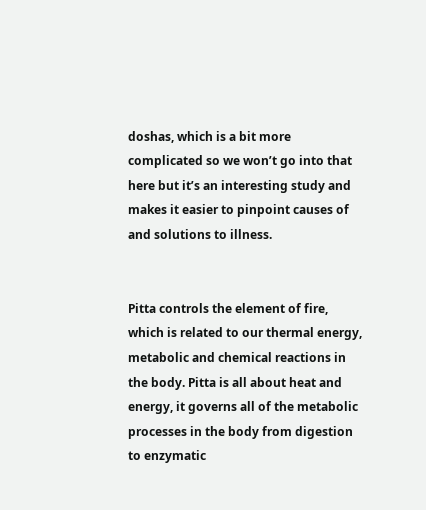doshas, which is a bit more complicated so we won’t go into that here but it’s an interesting study and makes it easier to pinpoint causes of and solutions to illness.


Pitta controls the element of fire, which is related to our thermal energy, metabolic and chemical reactions in the body. Pitta is all about heat and energy, it governs all of the metabolic processes in the body from digestion to enzymatic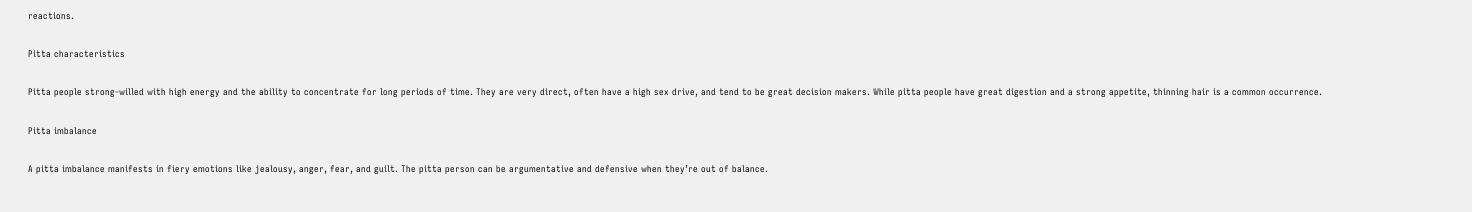reactions.

Pitta characteristics

Pitta people strong-willed with high energy and the ability to concentrate for long periods of time. They are very direct, often have a high sex drive, and tend to be great decision makers. While pitta people have great digestion and a strong appetite, thinning hair is a common occurrence.

Pitta imbalance

A pitta imbalance manifests in fiery emotions like jealousy, anger, fear, and guilt. The pitta person can be argumentative and defensive when they’re out of balance.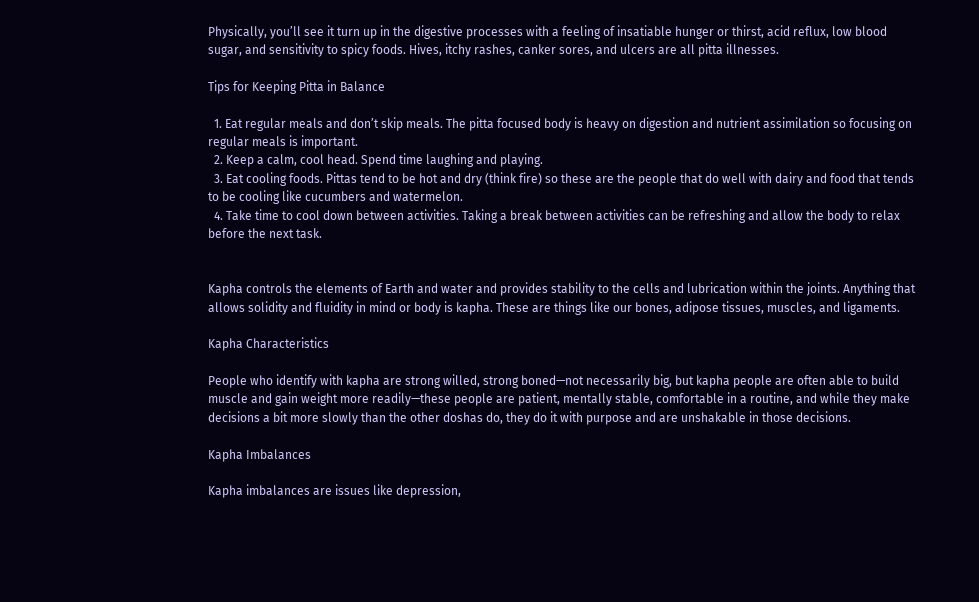Physically, you’ll see it turn up in the digestive processes with a feeling of insatiable hunger or thirst, acid reflux, low blood sugar, and sensitivity to spicy foods. Hives, itchy rashes, canker sores, and ulcers are all pitta illnesses.

Tips for Keeping Pitta in Balance

  1. Eat regular meals and don’t skip meals. The pitta focused body is heavy on digestion and nutrient assimilation so focusing on regular meals is important.
  2. Keep a calm, cool head. Spend time laughing and playing.
  3. Eat cooling foods. Pittas tend to be hot and dry (think fire) so these are the people that do well with dairy and food that tends to be cooling like cucumbers and watermelon.
  4. Take time to cool down between activities. Taking a break between activities can be refreshing and allow the body to relax before the next task.


Kapha controls the elements of Earth and water and provides stability to the cells and lubrication within the joints. Anything that allows solidity and fluidity in mind or body is kapha. These are things like our bones, adipose tissues, muscles, and ligaments.

Kapha Characteristics

People who identify with kapha are strong willed, strong boned—not necessarily big, but kapha people are often able to build muscle and gain weight more readily—these people are patient, mentally stable, comfortable in a routine, and while they make decisions a bit more slowly than the other doshas do, they do it with purpose and are unshakable in those decisions.

Kapha Imbalances

Kapha imbalances are issues like depression,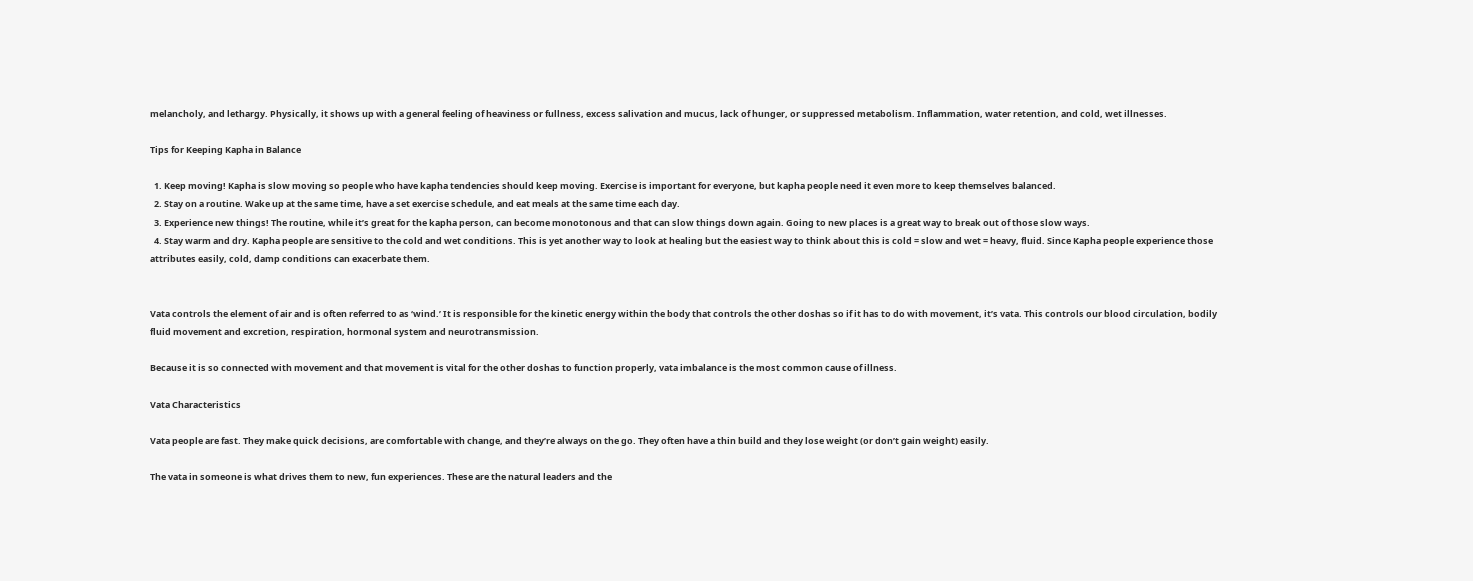melancholy, and lethargy. Physically, it shows up with a general feeling of heaviness or fullness, excess salivation and mucus, lack of hunger, or suppressed metabolism. Inflammation, water retention, and cold, wet illnesses.

Tips for Keeping Kapha in Balance

  1. Keep moving! Kapha is slow moving so people who have kapha tendencies should keep moving. Exercise is important for everyone, but kapha people need it even more to keep themselves balanced.
  2. Stay on a routine. Wake up at the same time, have a set exercise schedule, and eat meals at the same time each day.
  3. Experience new things! The routine, while it’s great for the kapha person, can become monotonous and that can slow things down again. Going to new places is a great way to break out of those slow ways.
  4. Stay warm and dry. Kapha people are sensitive to the cold and wet conditions. This is yet another way to look at healing but the easiest way to think about this is cold = slow and wet = heavy, fluid. Since Kapha people experience those attributes easily, cold, damp conditions can exacerbate them.


Vata controls the element of air and is often referred to as ‘wind.’ It is responsible for the kinetic energy within the body that controls the other doshas so if it has to do with movement, it’s vata. This controls our blood circulation, bodily fluid movement and excretion, respiration, hormonal system and neurotransmission.

Because it is so connected with movement and that movement is vital for the other doshas to function properly, vata imbalance is the most common cause of illness.

Vata Characteristics

Vata people are fast. They make quick decisions, are comfortable with change, and they’re always on the go. They often have a thin build and they lose weight (or don’t gain weight) easily.

The vata in someone is what drives them to new, fun experiences. These are the natural leaders and the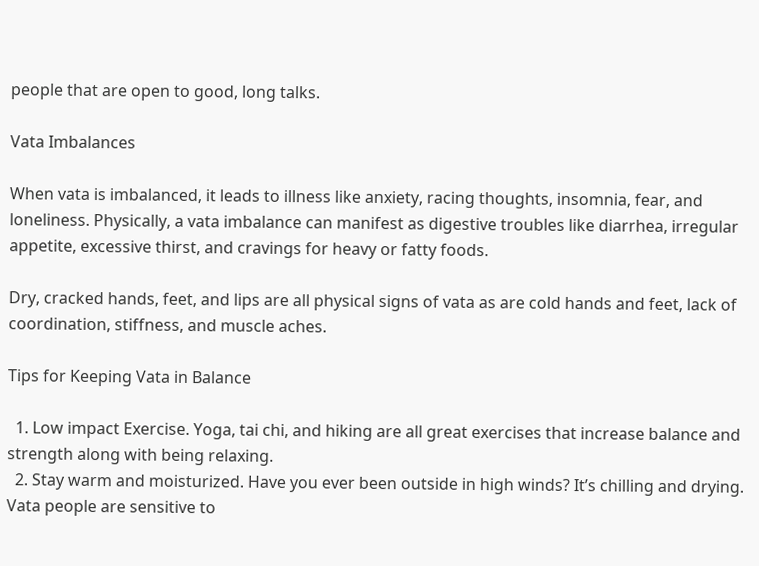people that are open to good, long talks.

Vata Imbalances

When vata is imbalanced, it leads to illness like anxiety, racing thoughts, insomnia, fear, and loneliness. Physically, a vata imbalance can manifest as digestive troubles like diarrhea, irregular appetite, excessive thirst, and cravings for heavy or fatty foods.

Dry, cracked hands, feet, and lips are all physical signs of vata as are cold hands and feet, lack of coordination, stiffness, and muscle aches.

Tips for Keeping Vata in Balance

  1. Low impact Exercise. Yoga, tai chi, and hiking are all great exercises that increase balance and strength along with being relaxing.
  2. Stay warm and moisturized. Have you ever been outside in high winds? It’s chilling and drying. Vata people are sensitive to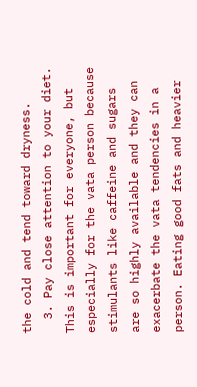the cold and tend toward dryness.
  3. Pay close attention to your diet. This is important for everyone, but especially for the vata person because stimulants like caffeine and sugars are so highly available and they can exacerbate the vata tendencies in a person. Eating good fats and heavier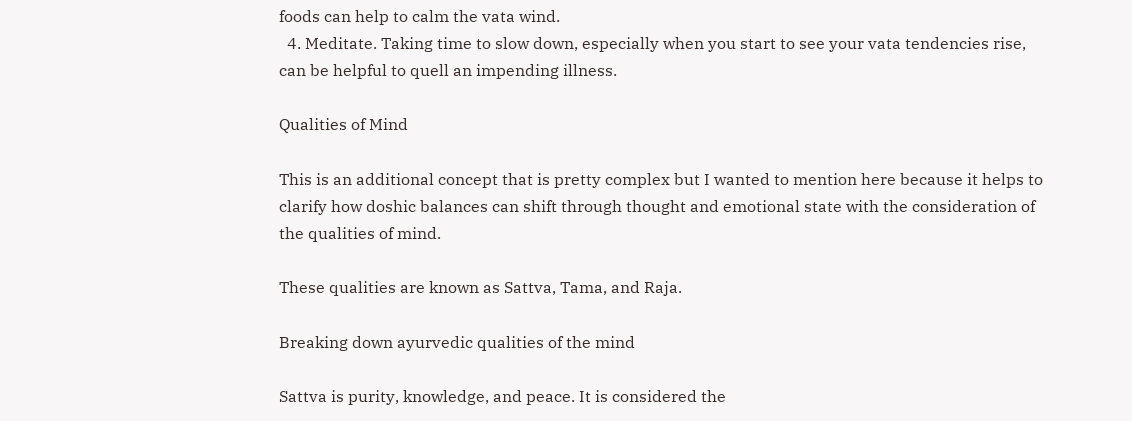foods can help to calm the vata wind.
  4. Meditate. Taking time to slow down, especially when you start to see your vata tendencies rise, can be helpful to quell an impending illness.

Qualities of Mind

This is an additional concept that is pretty complex but I wanted to mention here because it helps to clarify how doshic balances can shift through thought and emotional state with the consideration of the qualities of mind.

These qualities are known as Sattva, Tama, and Raja.

Breaking down ayurvedic qualities of the mind

Sattva is purity, knowledge, and peace. It is considered the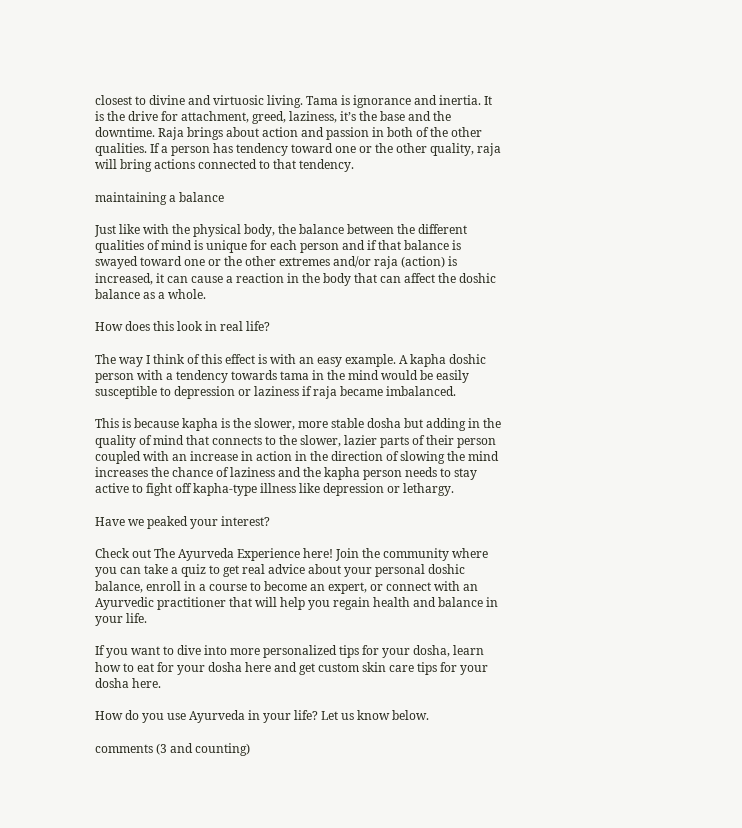closest to divine and virtuosic living. Tama is ignorance and inertia. It is the drive for attachment, greed, laziness, it’s the base and the downtime. Raja brings about action and passion in both of the other qualities. If a person has tendency toward one or the other quality, raja will bring actions connected to that tendency.

maintaining a balance

Just like with the physical body, the balance between the different qualities of mind is unique for each person and if that balance is swayed toward one or the other extremes and/or raja (action) is increased, it can cause a reaction in the body that can affect the doshic balance as a whole.

How does this look in real life?

The way I think of this effect is with an easy example. A kapha doshic person with a tendency towards tama in the mind would be easily susceptible to depression or laziness if raja became imbalanced.

This is because kapha is the slower, more stable dosha but adding in the quality of mind that connects to the slower, lazier parts of their person coupled with an increase in action in the direction of slowing the mind increases the chance of laziness and the kapha person needs to stay active to fight off kapha-type illness like depression or lethargy.

Have we peaked your interest?

Check out The Ayurveda Experience here! Join the community where you can take a quiz to get real advice about your personal doshic balance, enroll in a course to become an expert, or connect with an Ayurvedic practitioner that will help you regain health and balance in your life.

If you want to dive into more personalized tips for your dosha, learn how to eat for your dosha here and get custom skin care tips for your dosha here.

How do you use Ayurveda in your life? Let us know below.

comments (3 and counting)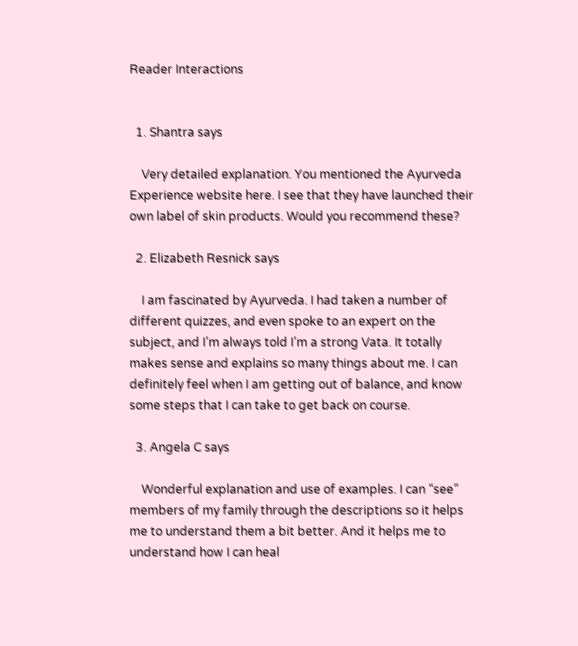Reader Interactions


  1. Shantra says

    Very detailed explanation. You mentioned the Ayurveda Experience website here. I see that they have launched their own label of skin products. Would you recommend these?

  2. Elizabeth Resnick says

    I am fascinated by Ayurveda. I had taken a number of different quizzes, and even spoke to an expert on the subject, and I’m always told I’m a strong Vata. It totally makes sense and explains so many things about me. I can definitely feel when I am getting out of balance, and know some steps that I can take to get back on course.

  3. Angela C says

    Wonderful explanation and use of examples. I can “see” members of my family through the descriptions so it helps me to understand them a bit better. And it helps me to understand how I can heal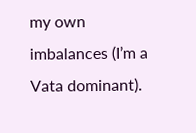my own imbalances (I’m a Vata dominant).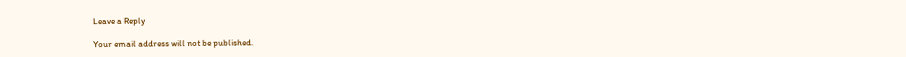Leave a Reply

Your email address will not be published.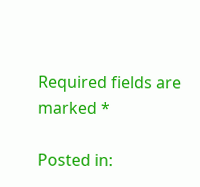Required fields are marked *

Posted in: